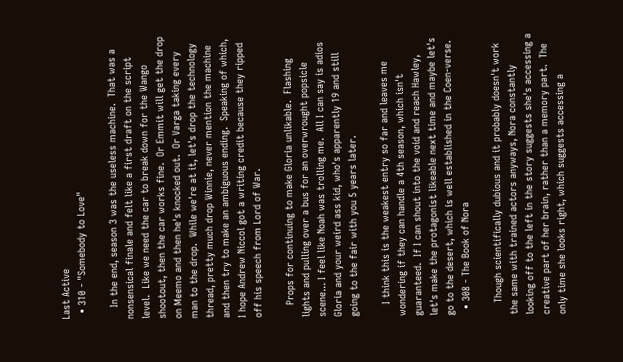Last Active
  • 310 - "Somebody to Love"

    In the end, season 3 was the useless machine.  That was a nonsensical finale and felt like a first draft on the script level.  Like we need the car to break down for the Wango shootout, then the car works fine.  Or Emmit will get the drop on Meemo and then he's knocked out.  Or Varga taking every man to the drop.  While we're at it, let's drop the technology thread, pretty much drop Winnie, never mention the machine and then try to make an ambiguous ending.  Speaking of which, I hope Andrew Niccol got a writing credit because they ripped off his speech from Lord of War.

    Props for continuing to make Gloria unlikable.  Flashing lights and pulling over a bus for an overwrought popsicle scene... I feel like Noah was trolling me.  All I can say is adios Gloria and your weird ass kid, who's apparently 19 and still going to the fair with you 5 years later.

    I think this is the weakest entry so far and leaves me wondering if they can handle a 4th season, which isn't guaranteed.  If I can shout into the void and reach Hawley, let's make the protagonist likeable next time and maybe let's go to the desert, which is well established in the Coen-verse.
  • 308 - The Book of Nora

    Though scientifically dubious and it probably doesn't work the same with trained actors anyways, Nora constantly looking off to the left in the story suggests she's accessing a creative part of her brain, rather than a memory part.  The only time she looks right, which suggests accessing a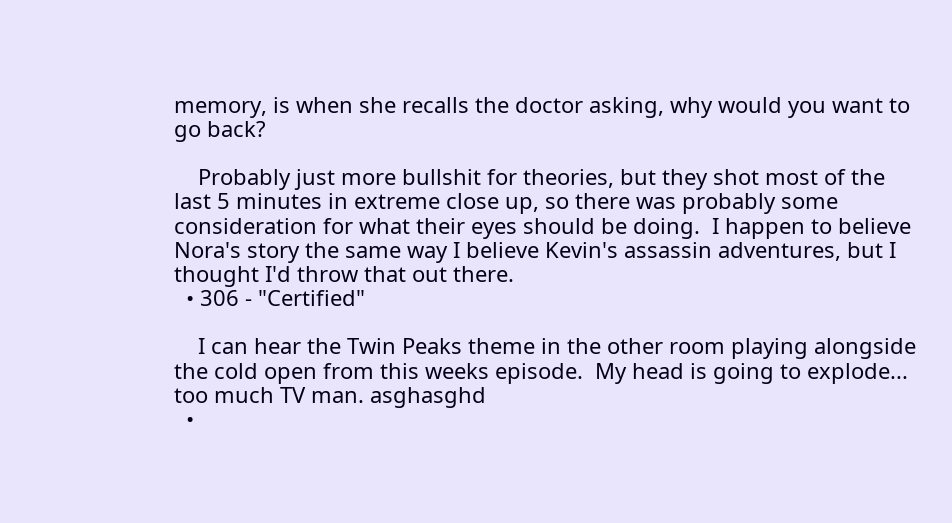memory, is when she recalls the doctor asking, why would you want to go back?

    Probably just more bullshit for theories, but they shot most of the last 5 minutes in extreme close up, so there was probably some consideration for what their eyes should be doing.  I happen to believe Nora's story the same way I believe Kevin's assassin adventures, but I thought I'd throw that out there.
  • 306 - "Certified"

    I can hear the Twin Peaks theme in the other room playing alongside the cold open from this weeks episode.  My head is going to explode... too much TV man. asghasghd
  •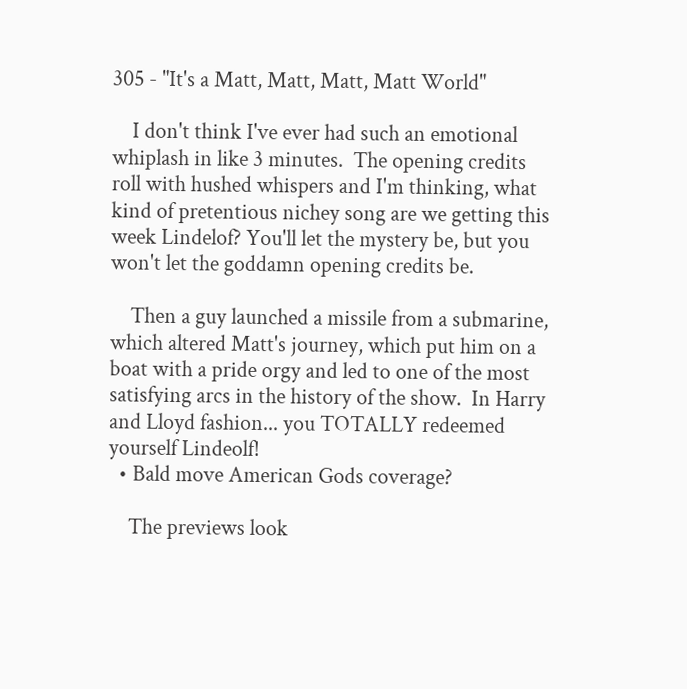305 - "It's a Matt, Matt, Matt, Matt World"

    I don't think I've ever had such an emotional whiplash in like 3 minutes.  The opening credits roll with hushed whispers and I'm thinking, what kind of pretentious nichey song are we getting this week Lindelof? You'll let the mystery be, but you won't let the goddamn opening credits be.

    Then a guy launched a missile from a submarine, which altered Matt's journey, which put him on a boat with a pride orgy and led to one of the most satisfying arcs in the history of the show.  In Harry and Lloyd fashion... you TOTALLY redeemed yourself Lindeolf!
  • Bald move American Gods coverage?

    The previews look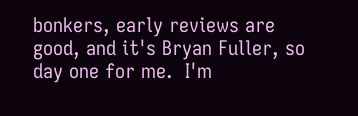bonkers, early reviews are good, and it's Bryan Fuller, so day one for me.  I'm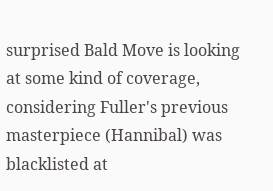surprised Bald Move is looking at some kind of coverage, considering Fuller's previous masterpiece (Hannibal) was blacklisted at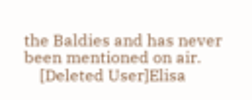the Baldies and has never been mentioned on air.
    [Deleted User]Elisa